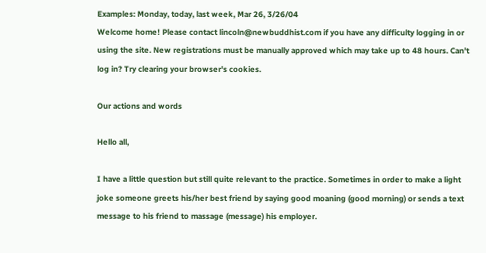Examples: Monday, today, last week, Mar 26, 3/26/04
Welcome home! Please contact lincoln@newbuddhist.com if you have any difficulty logging in or using the site. New registrations must be manually approved which may take up to 48 hours. Can't log in? Try clearing your browser's cookies.

Our actions and words

Hello all,

I have a little question but still quite relevant to the practice. Sometimes in order to make a light joke someone greets his/her best friend by saying good moaning (good morning) or sends a text message to his friend to massage (message) his employer.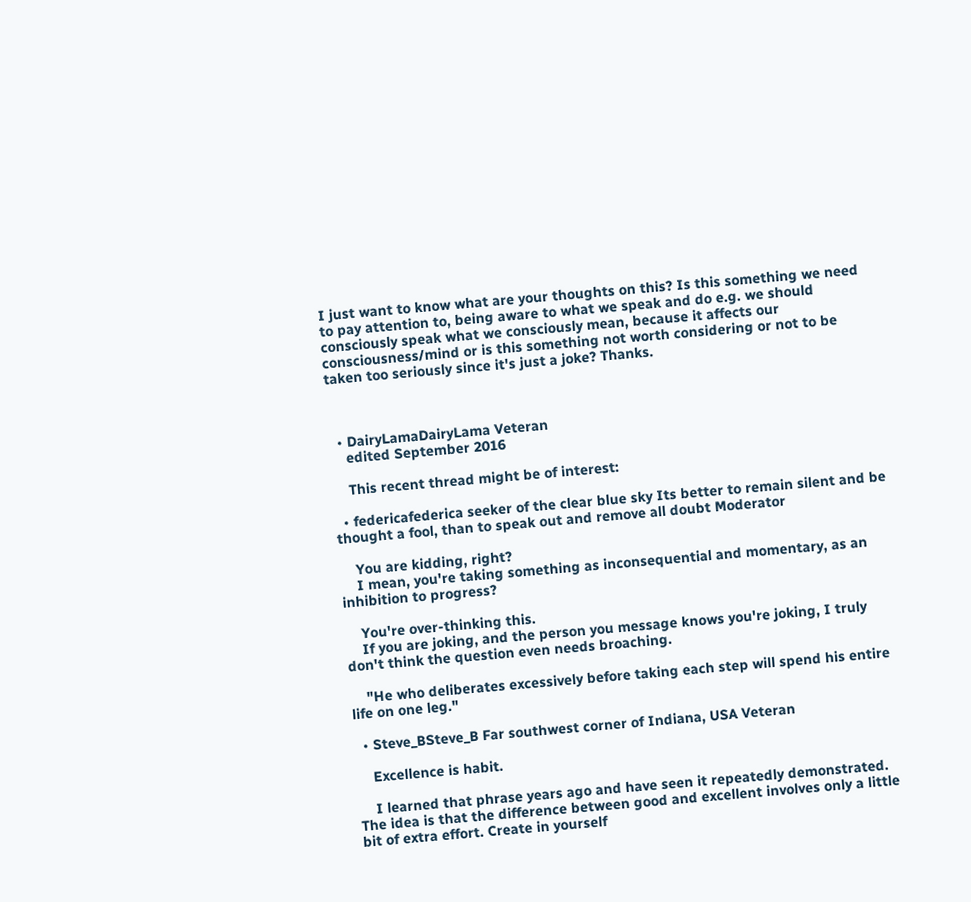I just want to know what are your thoughts on this? Is this something we need to pay attention to, being aware to what we speak and do e.g. we should consciously speak what we consciously mean, because it affects our consciousness/mind or is this something not worth considering or not to be taken too seriously since it's just a joke? Thanks.



  • DairyLamaDairyLama Veteran
    edited September 2016

    This recent thread might be of interest:

  • federicafederica seeker of the clear blue sky Its better to remain silent and be thought a fool, than to speak out and remove all doubt Moderator

    You are kidding, right?
    I mean, you're taking something as inconsequential and momentary, as an inhibition to progress?

    You're over-thinking this.
    If you are joking, and the person you message knows you're joking, I truly don't think the question even needs broaching.

    "He who deliberates excessively before taking each step will spend his entire life on one leg."

  • Steve_BSteve_B Far southwest corner of Indiana, USA Veteran

    Excellence is habit.

    I learned that phrase years ago and have seen it repeatedly demonstrated. The idea is that the difference between good and excellent involves only a little bit of extra effort. Create in yourself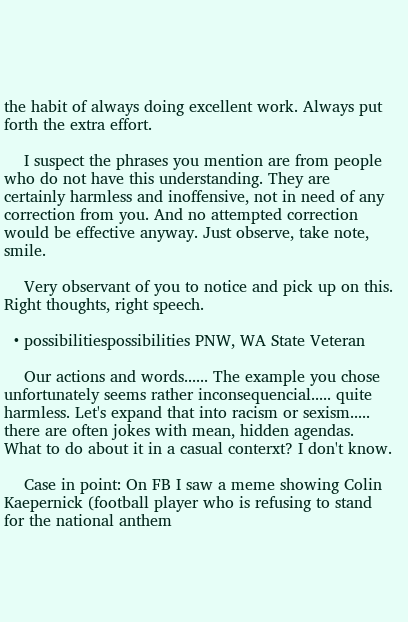the habit of always doing excellent work. Always put forth the extra effort.

    I suspect the phrases you mention are from people who do not have this understanding. They are certainly harmless and inoffensive, not in need of any correction from you. And no attempted correction would be effective anyway. Just observe, take note, smile.

    Very observant of you to notice and pick up on this. Right thoughts, right speech.

  • possibilitiespossibilities PNW, WA State Veteran

    Our actions and words...... The example you chose unfortunately seems rather inconsequencial..... quite harmless. Let's expand that into racism or sexism..... there are often jokes with mean, hidden agendas. What to do about it in a casual conterxt? I don't know.

    Case in point: On FB I saw a meme showing Colin Kaepernick (football player who is refusing to stand for the national anthem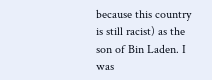because this country is still racist) as the son of Bin Laden. I was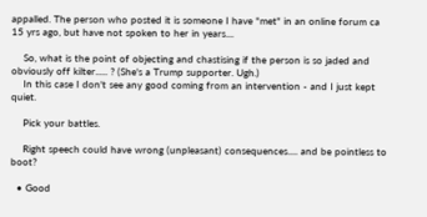appalled. The person who posted it is someone I have "met" in an online forum ca 15 yrs ago, but have not spoken to her in years....

    So, what is the point of objecting and chastising if the person is so jaded and obviously off kilter...... ? (She's a Trump supporter. Ugh.)
    In this case I don't see any good coming from an intervention - and I just kept quiet.

    Pick your battles.

    Right speech could have wrong (unpleasant) consequences..... and be pointless to boot?

  • Good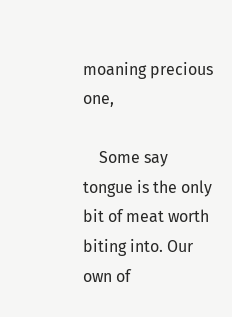moaning precious one,

    Some say tongue is the only bit of meat worth biting into. Our own of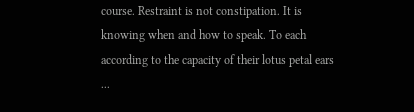course. Restraint is not constipation. It is knowing when and how to speak. To each according to the capacity of their lotus petal ears ...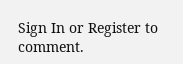Sign In or Register to comment.